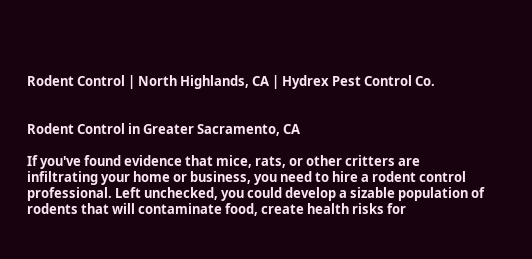Rodent Control | North Highlands, CA | Hydrex Pest Control Co.


Rodent Control in Greater Sacramento, CA

If you've found evidence that mice, rats, or other critters are infiltrating your home or business, you need to hire a rodent control professional. Left unchecked, you could develop a sizable population of rodents that will contaminate food, create health risks for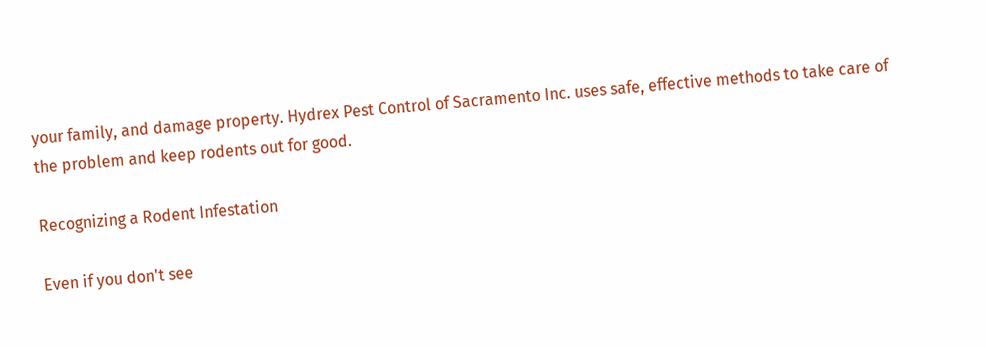your family, and damage property. Hydrex Pest Control of Sacramento Inc. uses safe, effective methods to take care of the problem and keep rodents out for good.

Recognizing a Rodent Infestation

Even if you don't see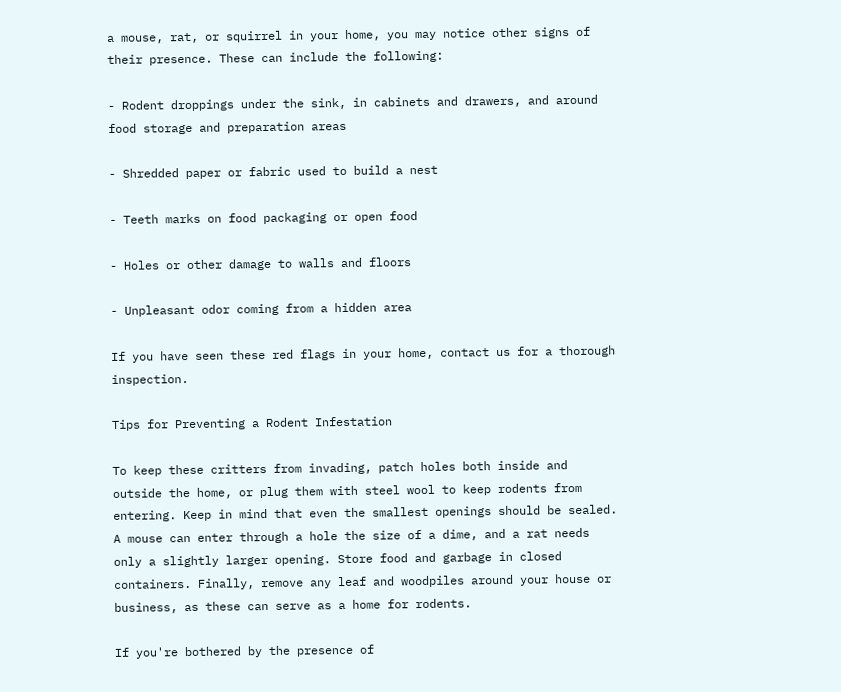a mouse, rat, or squirrel in your home, you may notice other signs of their presence. These can include the following:

- Rodent droppings under the sink, in cabinets and drawers, and around food storage and preparation areas

- Shredded paper or fabric used to build a nest

- Teeth marks on food packaging or open food

- Holes or other damage to walls and floors

- Unpleasant odor coming from a hidden area

If you have seen these red flags in your home, contact us for a thorough inspection.

Tips for Preventing a Rodent Infestation

To keep these critters from invading, patch holes both inside and outside the home, or plug them with steel wool to keep rodents from entering. Keep in mind that even the smallest openings should be sealed. A mouse can enter through a hole the size of a dime, and a rat needs only a slightly larger opening. Store food and garbage in closed containers. Finally, remove any leaf and woodpiles around your house or business, as these can serve as a home for rodents.

If you're bothered by the presence of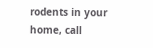rodents in your home, call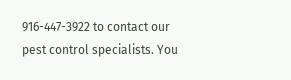916-447-3922 to contact our pest control specialists. You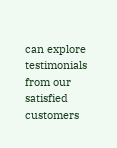can explore testimonials from our satisfied customers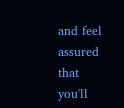and feel assured that you'll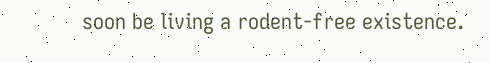soon be living a rodent-free existence.